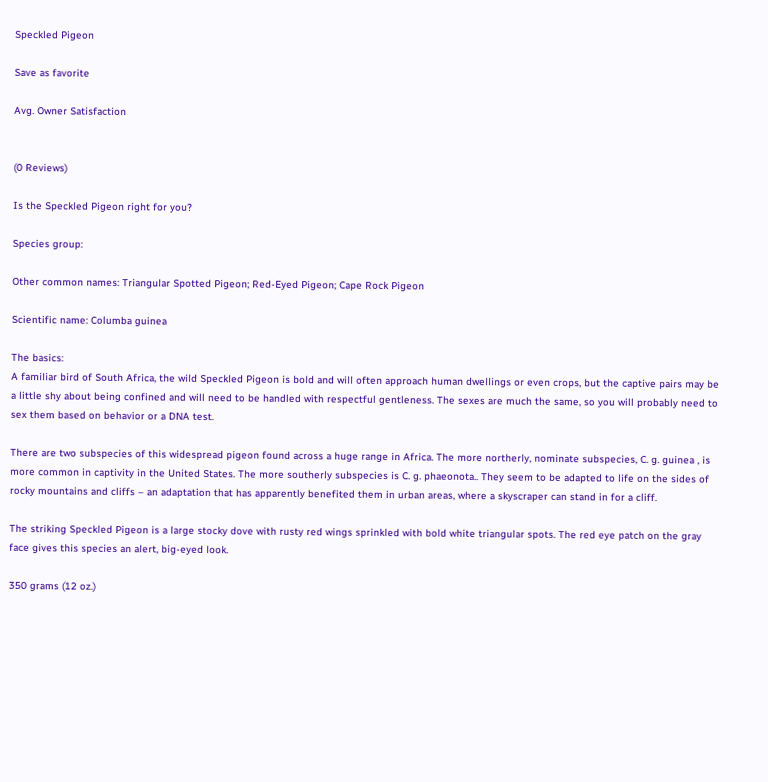Speckled Pigeon

Save as favorite

Avg. Owner Satisfaction


(0 Reviews)

Is the Speckled Pigeon right for you?

Species group:

Other common names: Triangular Spotted Pigeon; Red-Eyed Pigeon; Cape Rock Pigeon

Scientific name: Columba guinea

The basics:
A familiar bird of South Africa, the wild Speckled Pigeon is bold and will often approach human dwellings or even crops, but the captive pairs may be a little shy about being confined and will need to be handled with respectful gentleness. The sexes are much the same, so you will probably need to sex them based on behavior or a DNA test.

There are two subspecies of this widespread pigeon found across a huge range in Africa. The more northerly, nominate subspecies, C. g. guinea , is more common in captivity in the United States. The more southerly subspecies is C. g. phaeonota.. They seem to be adapted to life on the sides of rocky mountains and cliffs – an adaptation that has apparently benefited them in urban areas, where a skyscraper can stand in for a cliff.

The striking Speckled Pigeon is a large stocky dove with rusty red wings sprinkled with bold white triangular spots. The red eye patch on the gray face gives this species an alert, big-eyed look.

350 grams (12 oz.)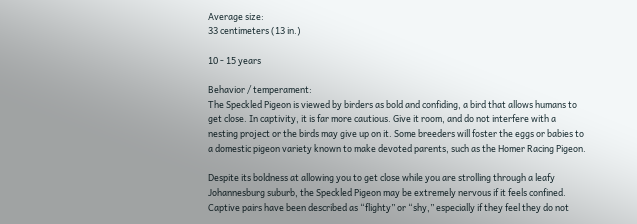Average size:
33 centimeters (13 in.)

10 - 15 years

Behavior / temperament:
The Speckled Pigeon is viewed by birders as bold and confiding, a bird that allows humans to get close. In captivity, it is far more cautious. Give it room, and do not interfere with a nesting project or the birds may give up on it. Some breeders will foster the eggs or babies to a domestic pigeon variety known to make devoted parents, such as the Homer Racing Pigeon.

Despite its boldness at allowing you to get close while you are strolling through a leafy Johannesburg suburb, the Speckled Pigeon may be extremely nervous if it feels confined. Captive pairs have been described as “flighty” or “shy,” especially if they feel they do not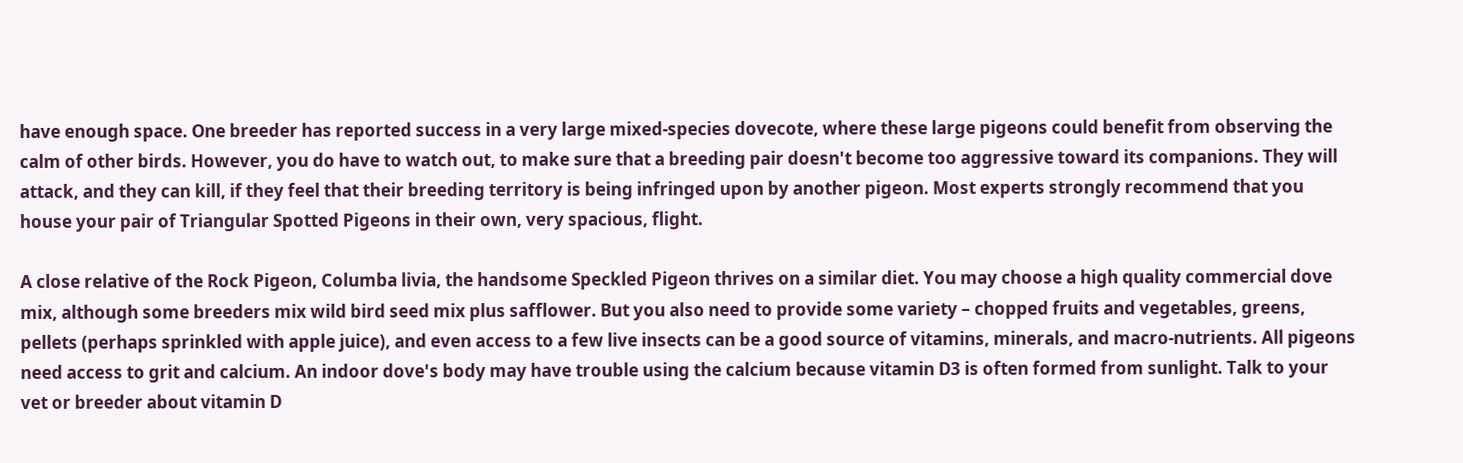have enough space. One breeder has reported success in a very large mixed-species dovecote, where these large pigeons could benefit from observing the calm of other birds. However, you do have to watch out, to make sure that a breeding pair doesn't become too aggressive toward its companions. They will attack, and they can kill, if they feel that their breeding territory is being infringed upon by another pigeon. Most experts strongly recommend that you house your pair of Triangular Spotted Pigeons in their own, very spacious, flight.

A close relative of the Rock Pigeon, Columba livia, the handsome Speckled Pigeon thrives on a similar diet. You may choose a high quality commercial dove mix, although some breeders mix wild bird seed mix plus safflower. But you also need to provide some variety – chopped fruits and vegetables, greens, pellets (perhaps sprinkled with apple juice), and even access to a few live insects can be a good source of vitamins, minerals, and macro-nutrients. All pigeons need access to grit and calcium. An indoor dove's body may have trouble using the calcium because vitamin D3 is often formed from sunlight. Talk to your vet or breeder about vitamin D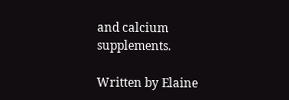and calcium supplements.

Written by Elaine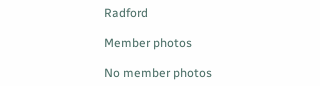Radford

Member photos

No member photos